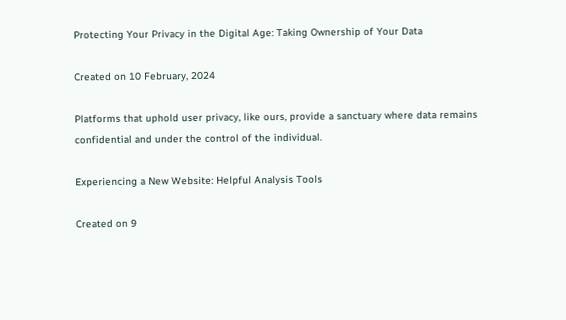Protecting Your Privacy in the Digital Age: Taking Ownership of Your Data

Created on 10 February, 2024

Platforms that uphold user privacy, like ours, provide a sanctuary where data remains confidential and under the control of the individual.

Experiencing a New Website: Helpful Analysis Tools

Created on 9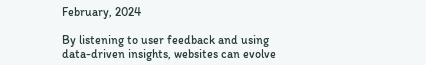February, 2024

By listening to user feedback and using data-driven insights, websites can evolve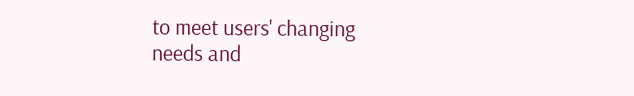to meet users' changing needs and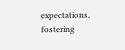expectations, fostering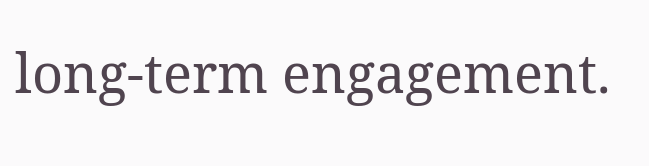long-term engagement.